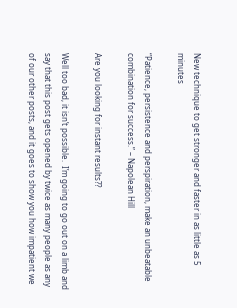New technique to get stronger and faster in as little as 5 minutes

“Patience, persistence and perspiration, make an unbeatable combination for success.” – Napolean Hill

Are you looking for instant results??

Well too bad, it isn’t possible.  I’m going to go out on a limb and say that this post gets opened by twice as many people as any of our other posts, and it goes to show you how impatient we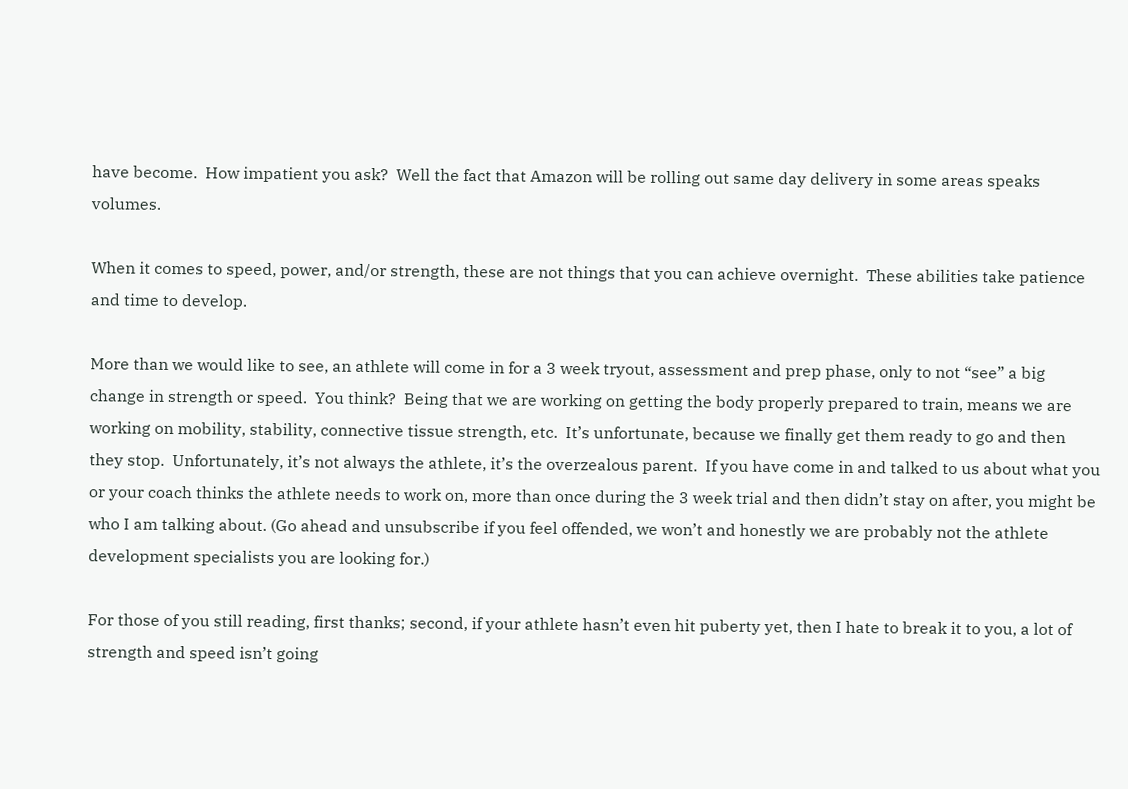have become.  How impatient you ask?  Well the fact that Amazon will be rolling out same day delivery in some areas speaks volumes.

When it comes to speed, power, and/or strength, these are not things that you can achieve overnight.  These abilities take patience and time to develop.

More than we would like to see, an athlete will come in for a 3 week tryout, assessment and prep phase, only to not “see” a big change in strength or speed.  You think?  Being that we are working on getting the body properly prepared to train, means we are working on mobility, stability, connective tissue strength, etc.  It’s unfortunate, because we finally get them ready to go and then they stop.  Unfortunately, it’s not always the athlete, it’s the overzealous parent.  If you have come in and talked to us about what you or your coach thinks the athlete needs to work on, more than once during the 3 week trial and then didn’t stay on after, you might be who I am talking about. (Go ahead and unsubscribe if you feel offended, we won’t and honestly we are probably not the athlete development specialists you are looking for.)

For those of you still reading, first thanks; second, if your athlete hasn’t even hit puberty yet, then I hate to break it to you, a lot of strength and speed isn’t going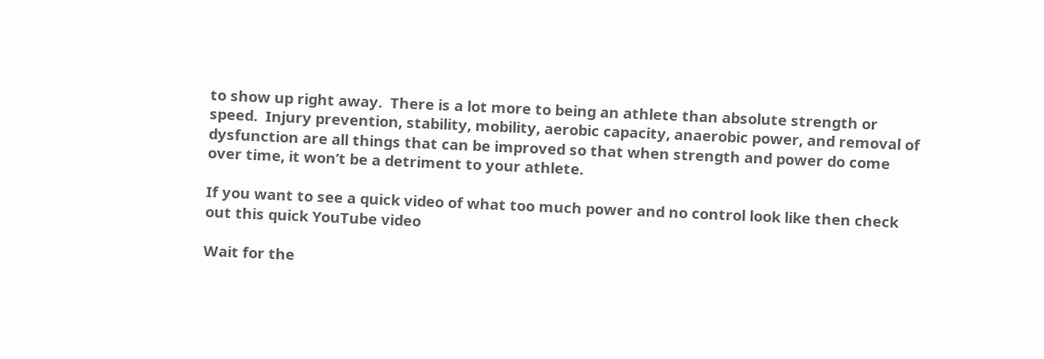to show up right away.  There is a lot more to being an athlete than absolute strength or speed.  Injury prevention, stability, mobility, aerobic capacity, anaerobic power, and removal of dysfunction are all things that can be improved so that when strength and power do come over time, it won’t be a detriment to your athlete.

If you want to see a quick video of what too much power and no control look like then check out this quick YouTube video

Wait for the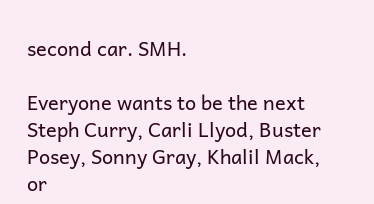second car. SMH.

Everyone wants to be the next Steph Curry, Carli Llyod, Buster Posey, Sonny Gray, Khalil Mack, or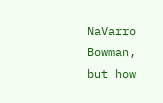NaVarro Bowman, but how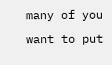many of you want to put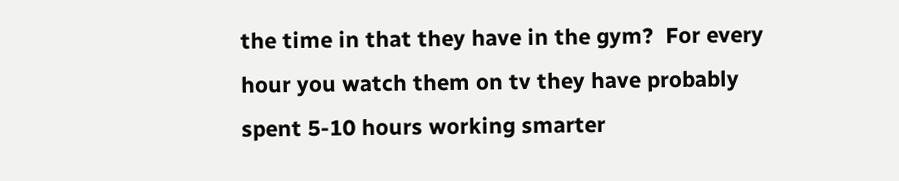the time in that they have in the gym?  For every hour you watch them on tv they have probably spent 5-10 hours working smarter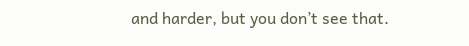and harder, but you don’t see that.